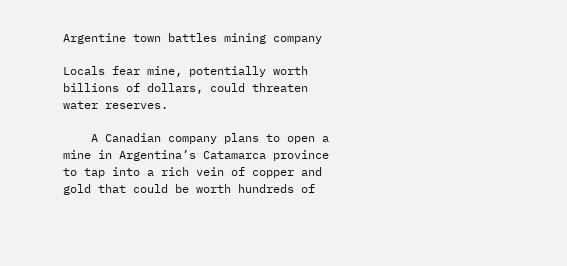Argentine town battles mining company

Locals fear mine, potentially worth billions of dollars, could threaten water reserves.

    A Canadian company plans to open a mine in Argentina’s Catamarca province to tap into a rich vein of copper and gold that could be worth hundreds of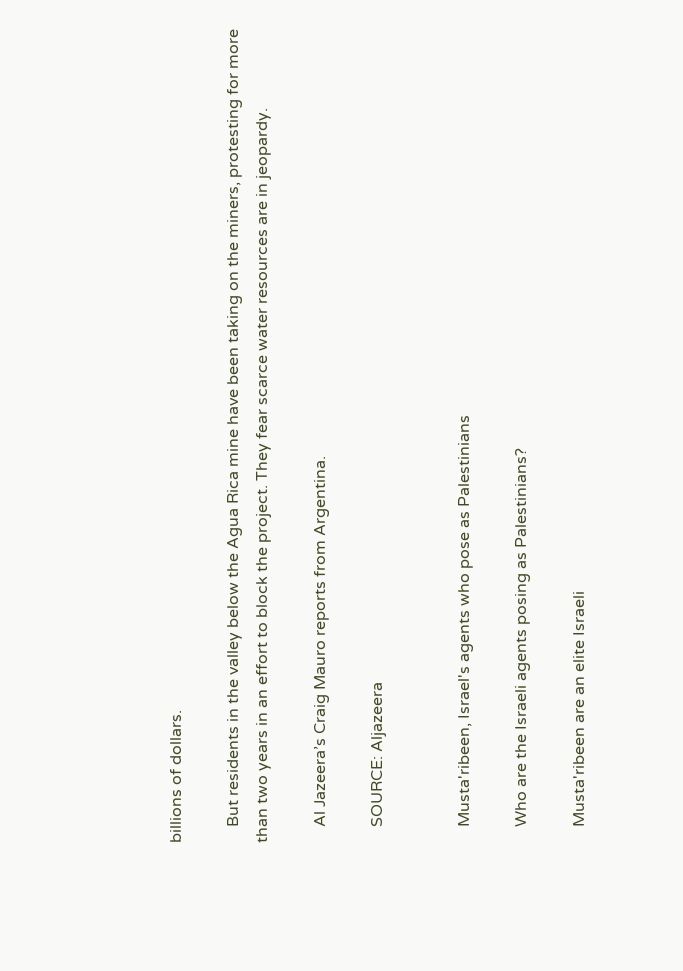billions of dollars.

    But residents in the valley below the Agua Rica mine have been taking on the miners, protesting for more than two years in an effort to block the project. They fear scarce water resources are in jeopardy.

    Al Jazeera’s Craig Mauro reports from Argentina.

    SOURCE: Aljazeera


    Musta'ribeen, Israel's agents who pose as Palestinians

    Who are the Israeli agents posing as Palestinians?

    Musta'ribeen are an elite Israeli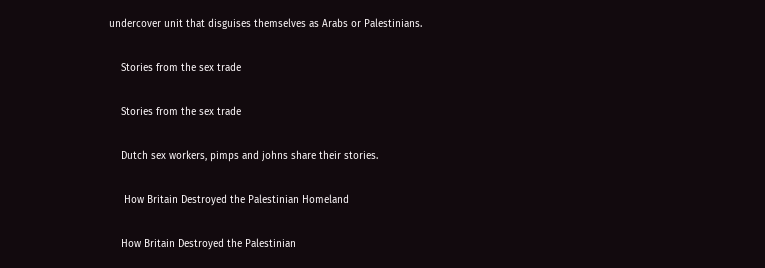undercover unit that disguises themselves as Arabs or Palestinians.

    Stories from the sex trade

    Stories from the sex trade

    Dutch sex workers, pimps and johns share their stories.

     How Britain Destroyed the Palestinian Homeland

    How Britain Destroyed the Palestinian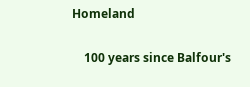Homeland

    100 years since Balfour's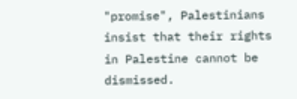"promise", Palestinians insist that their rights in Palestine cannot be dismissed.